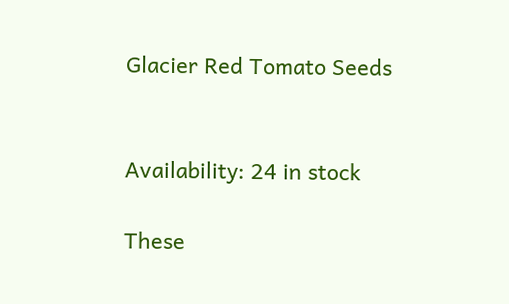Glacier Red Tomato Seeds


Availability: 24 in stock

These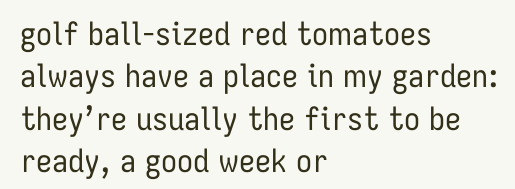golf ball-sized red tomatoes always have a place in my garden: they’re usually the first to be ready, a good week or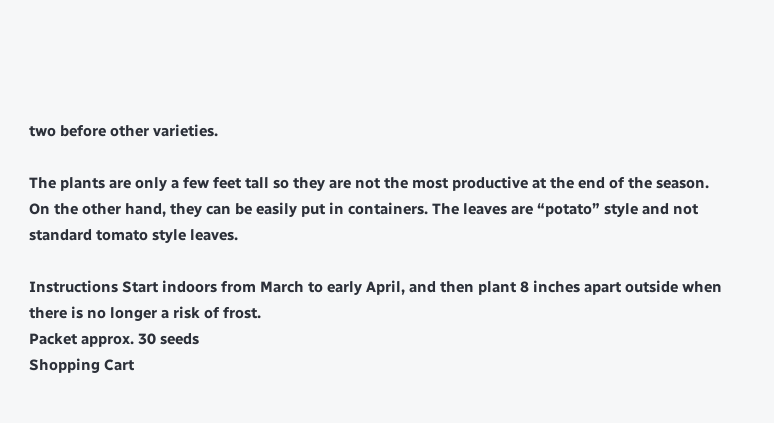two before other varieties.

The plants are only a few feet tall so they are not the most productive at the end of the season. On the other hand, they can be easily put in containers. The leaves are “potato” style and not standard tomato style leaves.

Instructions Start indoors from March to early April, and then plant 8 inches apart outside when there is no longer a risk of frost.
Packet approx. 30 seeds
Shopping Cart